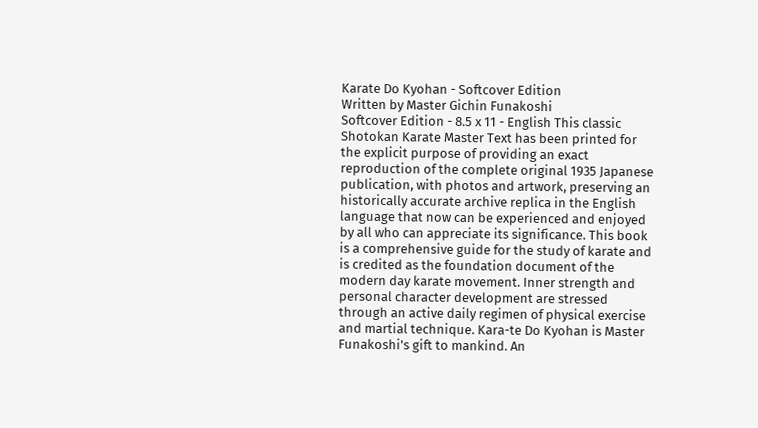Karate Do Kyohan - Softcover Edition
Written by Master Gichin Funakoshi
Softcover Edition - 8.5 x 11 - English This classic Shotokan Karate Master Text has been printed for the explicit purpose of providing an exact reproduction of the complete original 1935 Japanese publication, with photos and artwork, preserving an historically accurate archive replica in the English language that now can be experienced and enjoyed by all who can appreciate its significance. This book is a comprehensive guide for the study of karate and is credited as the foundation document of the modern day karate movement. Inner strength and personal character development are stressed through an active daily regimen of physical exercise and martial technique. Kara-te Do Kyohan is Master Funakoshi's gift to mankind. An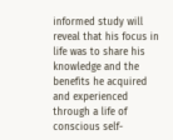informed study will reveal that his focus in life was to share his knowledge and the benefits he acquired and experienced through a life of conscious self-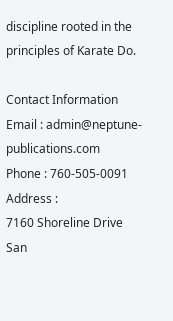discipline rooted in the principles of Karate Do.

Contact Information
Email : admin@neptune-publications.com
Phone : 760-505-0091
Address :
7160 Shoreline Drive
San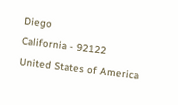Diego
California - 92122
United States of America